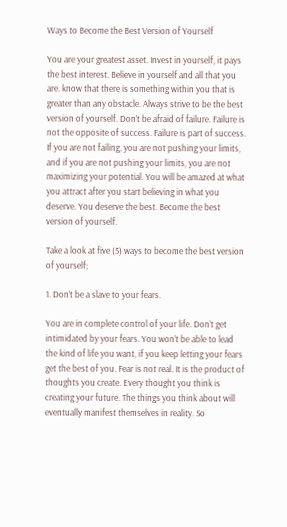Ways to Become the Best Version of Yourself

You are your greatest asset. Invest in yourself, it pays the best interest. Believe in yourself and all that you are. know that there is something within you that is greater than any obstacle. Always strive to be the best version of yourself. Don’t be afraid of failure. Failure is not the opposite of success. Failure is part of success. If you are not failing, you are not pushing your limits, and if you are not pushing your limits, you are not maximizing your potential. You will be amazed at what you attract after you start believing in what you deserve. You deserve the best. Become the best version of yourself.

Take a look at five (5) ways to become the best version of yourself;

1. Don’t be a slave to your fears.

You are in complete control of your life. Don’t get intimidated by your fears. You won’t be able to lead the kind of life you want, if you keep letting your fears get the best of you. Fear is not real. It is the product of thoughts you create. Every thought you think is creating your future. The things you think about will eventually manifest themselves in reality. So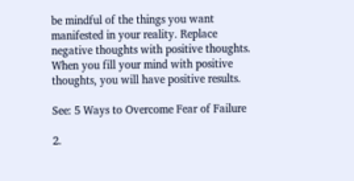be mindful of the things you want manifested in your reality. Replace negative thoughts with positive thoughts. When you fill your mind with positive thoughts, you will have positive results.

See: 5 Ways to Overcome Fear of Failure

2.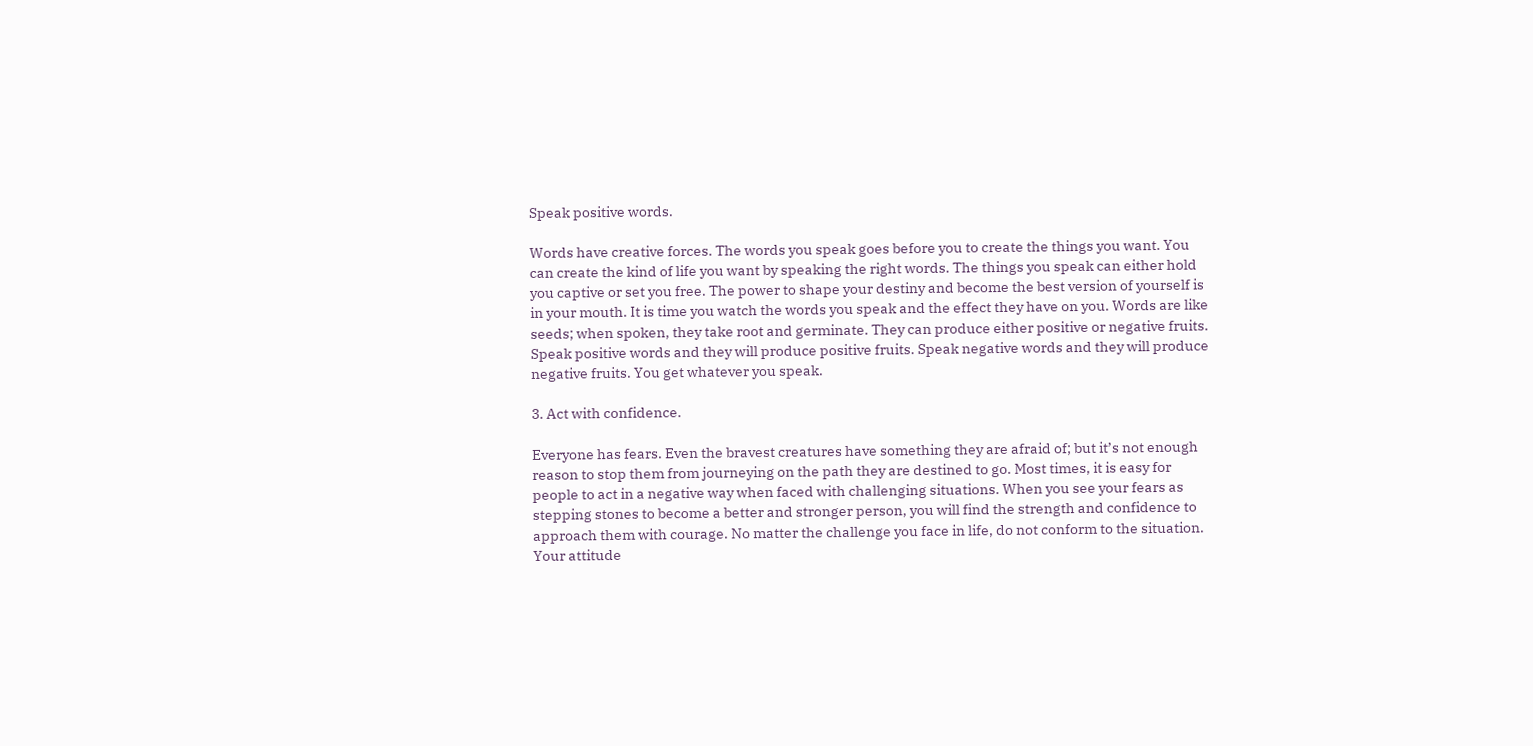Speak positive words.

Words have creative forces. The words you speak goes before you to create the things you want. You can create the kind of life you want by speaking the right words. The things you speak can either hold you captive or set you free. The power to shape your destiny and become the best version of yourself is in your mouth. It is time you watch the words you speak and the effect they have on you. Words are like seeds; when spoken, they take root and germinate. They can produce either positive or negative fruits. Speak positive words and they will produce positive fruits. Speak negative words and they will produce negative fruits. You get whatever you speak.

3. Act with confidence.

Everyone has fears. Even the bravest creatures have something they are afraid of; but it’s not enough reason to stop them from journeying on the path they are destined to go. Most times, it is easy for people to act in a negative way when faced with challenging situations. When you see your fears as stepping stones to become a better and stronger person, you will find the strength and confidence to approach them with courage. No matter the challenge you face in life, do not conform to the situation. Your attitude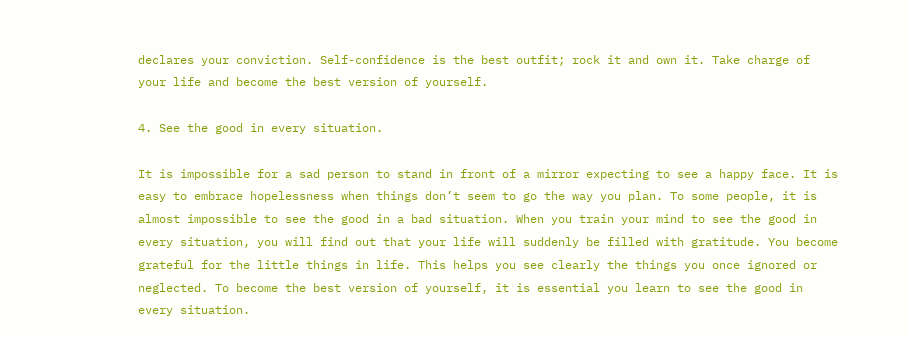declares your conviction. Self-confidence is the best outfit; rock it and own it. Take charge of your life and become the best version of yourself.

4. See the good in every situation.

It is impossible for a sad person to stand in front of a mirror expecting to see a happy face. It is easy to embrace hopelessness when things don’t seem to go the way you plan. To some people, it is almost impossible to see the good in a bad situation. When you train your mind to see the good in every situation, you will find out that your life will suddenly be filled with gratitude. You become grateful for the little things in life. This helps you see clearly the things you once ignored or neglected. To become the best version of yourself, it is essential you learn to see the good in every situation.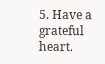5. Have a grateful heart.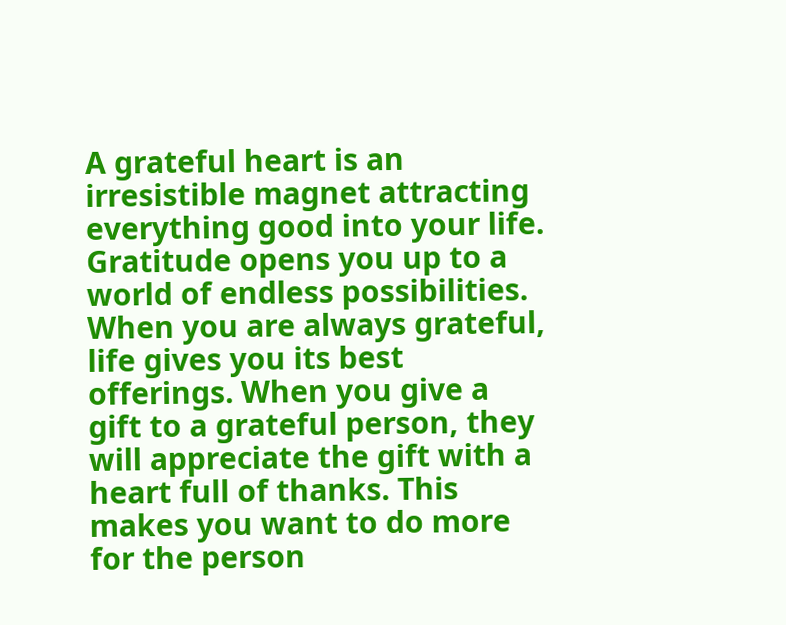A grateful heart is an irresistible magnet attracting everything good into your life. Gratitude opens you up to a world of endless possibilities. When you are always grateful, life gives you its best offerings. When you give a gift to a grateful person, they will appreciate the gift with a heart full of thanks. This makes you want to do more for the person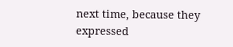next time, because they expressed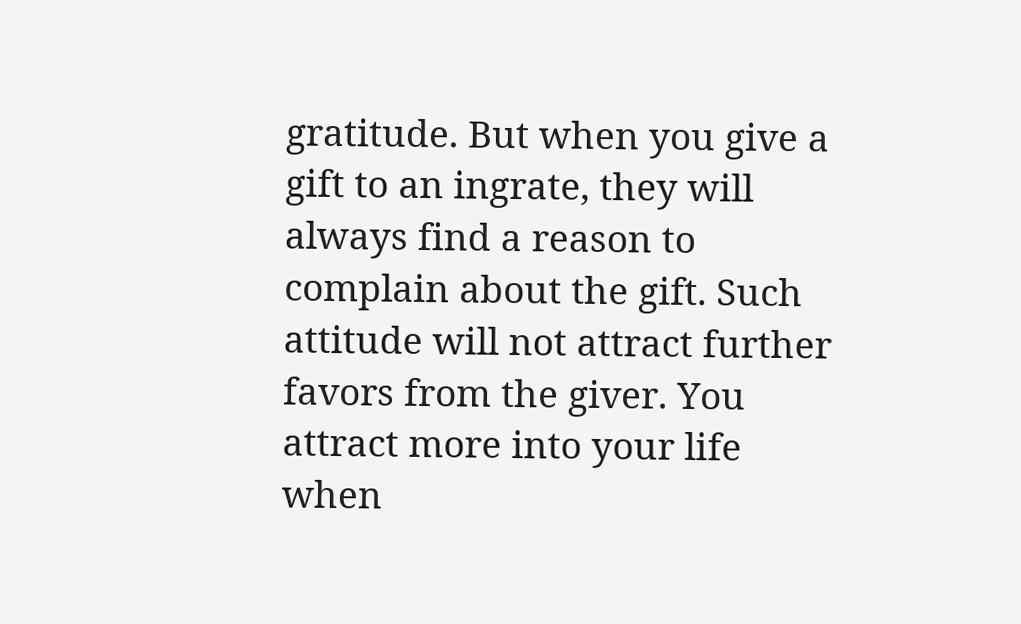gratitude. But when you give a gift to an ingrate, they will always find a reason to complain about the gift. Such attitude will not attract further favors from the giver. You attract more into your life when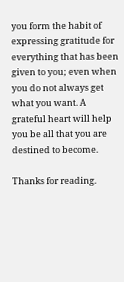you form the habit of expressing gratitude for everything that has been given to you; even when you do not always get what you want. A grateful heart will help you be all that you are destined to become.

Thanks for reading.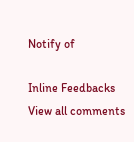Notify of

Inline Feedbacks
View all comments